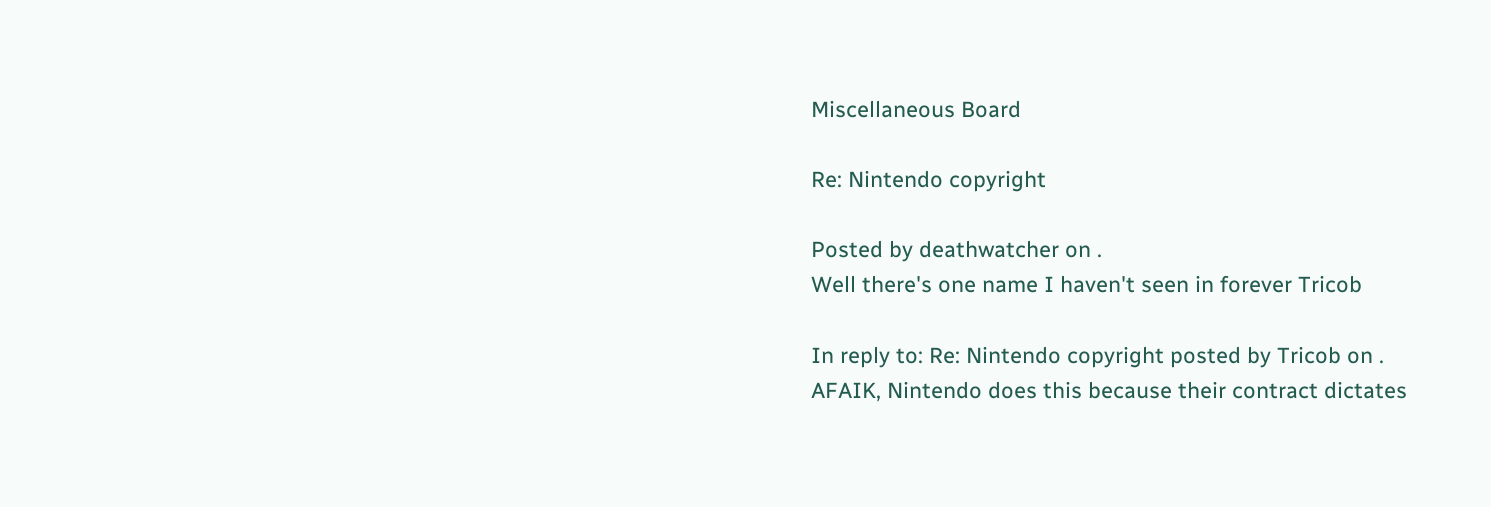Miscellaneous Board

Re: Nintendo copyright

Posted by deathwatcher on .
Well there's one name I haven't seen in forever Tricob

In reply to: Re: Nintendo copyright posted by Tricob on .
AFAIK, Nintendo does this because their contract dictates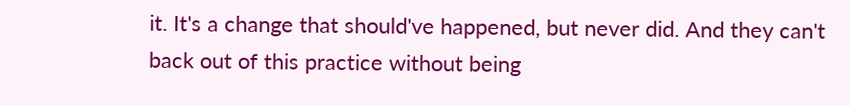it. It's a change that should've happened, but never did. And they can't back out of this practice without being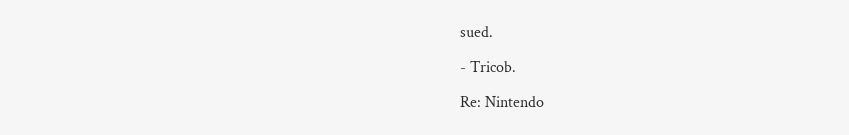sued.

- Tricob.

Re: Nintendo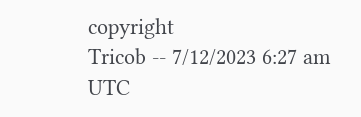copyright
Tricob -- 7/12/2023 6:27 am UTC